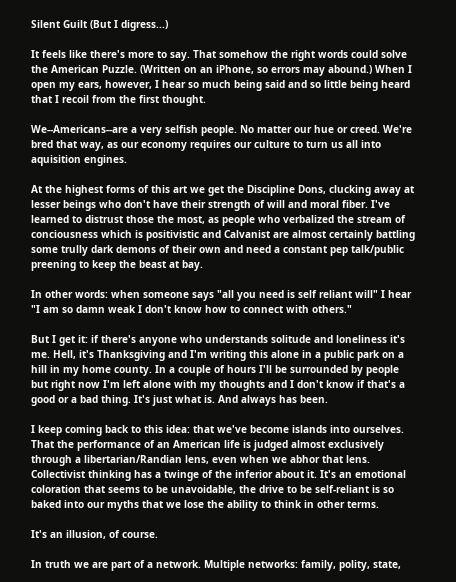Silent Guilt (But I digress...)

It feels like there's more to say. That somehow the right words could solve the American Puzzle. (Written on an iPhone, so errors may abound.) When I open my ears, however, I hear so much being said and so little being heard that I recoil from the first thought.

We--Americans--are a very selfish people. No matter our hue or creed. We're bred that way, as our economy requires our culture to turn us all into aquisition engines.

At the highest forms of this art we get the Discipline Dons, clucking away at lesser beings who don't have their strength of will and moral fiber. I've learned to distrust those the most, as people who verbalized the stream of conciousness which is positivistic and Calvanist are almost certainly battling some trully dark demons of their own and need a constant pep talk/public preening to keep the beast at bay.

In other words: when someone says "all you need is self reliant will" I hear "I am so damn weak I don't know how to connect with others."

But I get it: if there's anyone who understands solitude and loneliness it's me. Hell, it's Thanksgiving and I'm writing this alone in a public park on a hill in my home county. In a couple of hours I'll be surrounded by people but right now I'm left alone with my thoughts and I don't know if that's a good or a bad thing. It's just what is. And always has been.

I keep coming back to this idea: that we've become islands into ourselves. That the performance of an American life is judged almost exclusively through a libertarian/Randian lens, even when we abhor that lens. Collectivist thinking has a twinge of the inferior about it. It's an emotional coloration that seems to be unavoidable, the drive to be self-reliant is so baked into our myths that we lose the ability to think in other terms.

It's an illusion, of course.

In truth we are part of a network. Multiple networks: family, polity, state,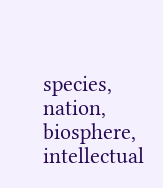species, nation, biosphere, intellectual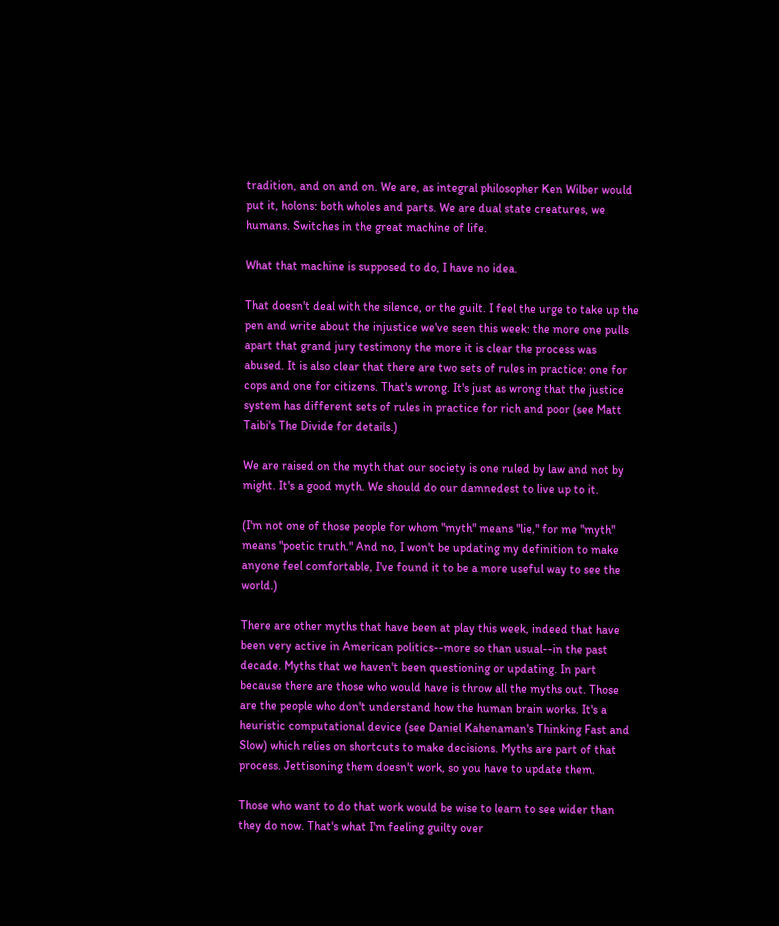tradition, and on and on. We are, as integral philosopher Ken Wilber would put it, holons: both wholes and parts. We are dual state creatures, we humans. Switches in the great machine of life.

What that machine is supposed to do, I have no idea.

That doesn't deal with the silence, or the guilt. I feel the urge to take up the pen and write about the injustice we've seen this week: the more one pulls apart that grand jury testimony the more it is clear the process was abused. It is also clear that there are two sets of rules in practice: one for cops and one for citizens. That's wrong. It's just as wrong that the justice system has different sets of rules in practice for rich and poor (see Matt Taibi's The Divide for details.)

We are raised on the myth that our society is one ruled by law and not by might. It's a good myth. We should do our damnedest to live up to it.

(I'm not one of those people for whom "myth" means "lie," for me "myth" means "poetic truth." And no, I won't be updating my definition to make anyone feel comfortable, I've found it to be a more useful way to see the world.)

There are other myths that have been at play this week, indeed that have been very active in American politics--more so than usual--in the past decade. Myths that we haven't been questioning or updating. In part because there are those who would have is throw all the myths out. Those are the people who don't understand how the human brain works. It's a heuristic computational device (see Daniel Kahenaman's Thinking Fast and Slow) which relies on shortcuts to make decisions. Myths are part of that process. Jettisoning them doesn't work, so you have to update them.

Those who want to do that work would be wise to learn to see wider than they do now. That's what I'm feeling guilty over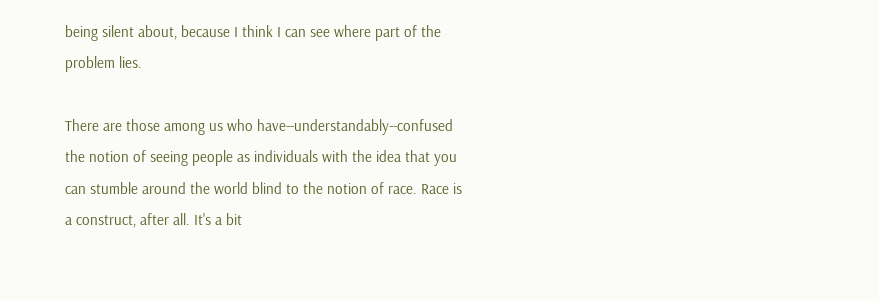being silent about, because I think I can see where part of the problem lies.

There are those among us who have--understandably--confused the notion of seeing people as individuals with the idea that you can stumble around the world blind to the notion of race. Race is a construct, after all. It's a bit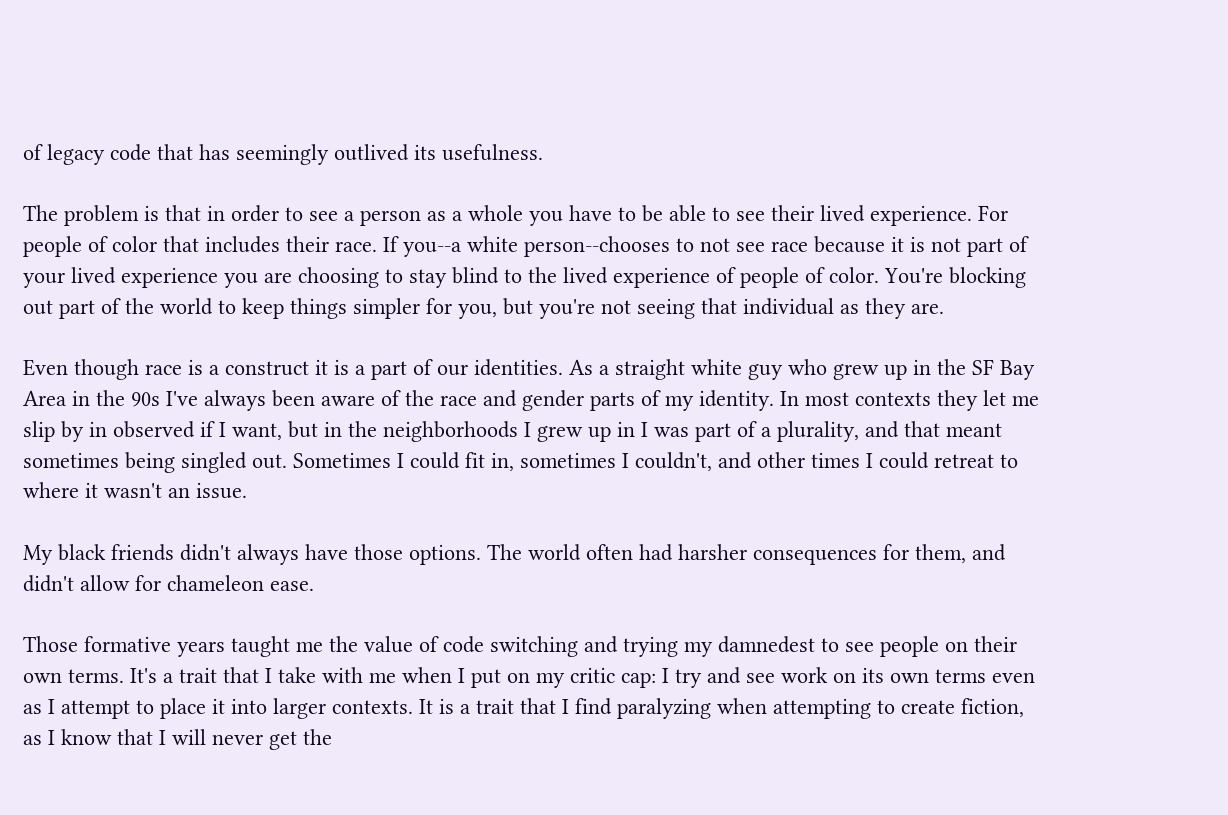of legacy code that has seemingly outlived its usefulness.

The problem is that in order to see a person as a whole you have to be able to see their lived experience. For people of color that includes their race. If you--a white person--chooses to not see race because it is not part of your lived experience you are choosing to stay blind to the lived experience of people of color. You're blocking out part of the world to keep things simpler for you, but you're not seeing that individual as they are.

Even though race is a construct it is a part of our identities. As a straight white guy who grew up in the SF Bay Area in the 90s I've always been aware of the race and gender parts of my identity. In most contexts they let me slip by in observed if I want, but in the neighborhoods I grew up in I was part of a plurality, and that meant sometimes being singled out. Sometimes I could fit in, sometimes I couldn't, and other times I could retreat to where it wasn't an issue.

My black friends didn't always have those options. The world often had harsher consequences for them, and didn't allow for chameleon ease.

Those formative years taught me the value of code switching and trying my damnedest to see people on their own terms. It's a trait that I take with me when I put on my critic cap: I try and see work on its own terms even as I attempt to place it into larger contexts. It is a trait that I find paralyzing when attempting to create fiction, as I know that I will never get the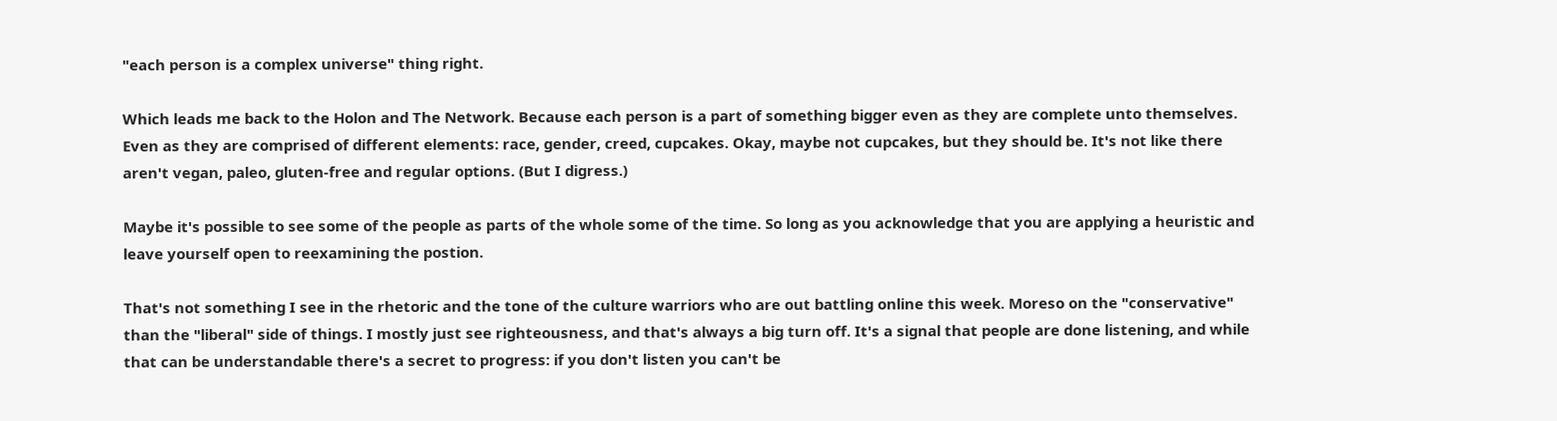"each person is a complex universe" thing right.

Which leads me back to the Holon and The Network. Because each person is a part of something bigger even as they are complete unto themselves. Even as they are comprised of different elements: race, gender, creed, cupcakes. Okay, maybe not cupcakes, but they should be. It's not like there aren't vegan, paleo, gluten-free and regular options. (But I digress.)

Maybe it's possible to see some of the people as parts of the whole some of the time. So long as you acknowledge that you are applying a heuristic and leave yourself open to reexamining the postion.

That's not something I see in the rhetoric and the tone of the culture warriors who are out battling online this week. Moreso on the "conservative" than the "liberal" side of things. I mostly just see righteousness, and that's always a big turn off. It's a signal that people are done listening, and while that can be understandable there's a secret to progress: if you don't listen you can't be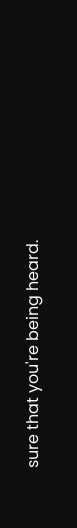sure that you're being heard.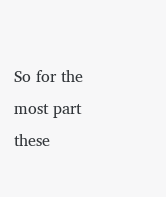So for the most part these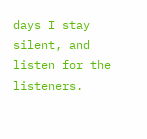days I stay silent, and listen for the listeners.